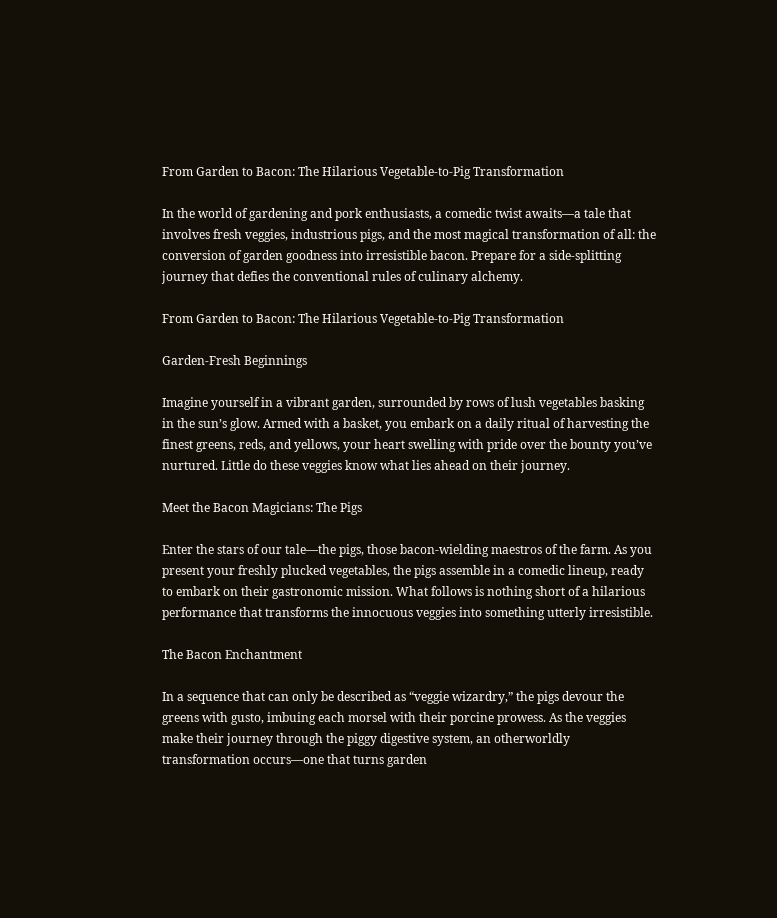From Garden to Bacon: The Hilarious Vegetable-to-Pig Transformation

In the world of gardening and pork enthusiasts, a comedic twist awaits—a tale that involves fresh veggies, industrious pigs, and the most magical transformation of all: the conversion of garden goodness into irresistible bacon. Prepare for a side-splitting journey that defies the conventional rules of culinary alchemy.

From Garden to Bacon: The Hilarious Vegetable-to-Pig Transformation

Garden-Fresh Beginnings

Imagine yourself in a vibrant garden, surrounded by rows of lush vegetables basking in the sun’s glow. Armed with a basket, you embark on a daily ritual of harvesting the finest greens, reds, and yellows, your heart swelling with pride over the bounty you’ve nurtured. Little do these veggies know what lies ahead on their journey.

Meet the Bacon Magicians: The Pigs

Enter the stars of our tale—the pigs, those bacon-wielding maestros of the farm. As you present your freshly plucked vegetables, the pigs assemble in a comedic lineup, ready to embark on their gastronomic mission. What follows is nothing short of a hilarious performance that transforms the innocuous veggies into something utterly irresistible.

The Bacon Enchantment

In a sequence that can only be described as “veggie wizardry,” the pigs devour the greens with gusto, imbuing each morsel with their porcine prowess. As the veggies make their journey through the piggy digestive system, an otherworldly transformation occurs—one that turns garden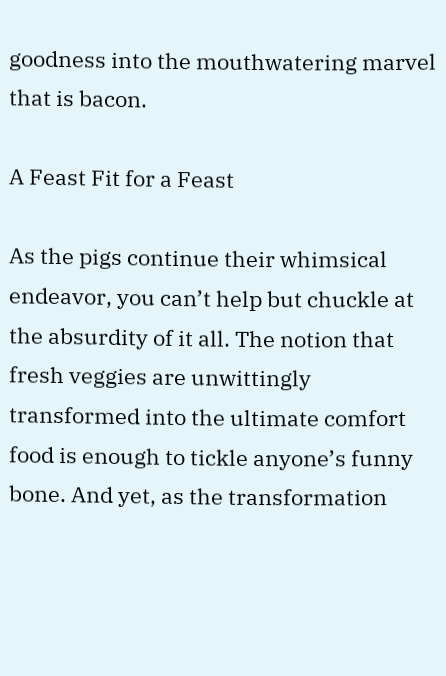goodness into the mouthwatering marvel that is bacon.

A Feast Fit for a Feast

As the pigs continue their whimsical endeavor, you can’t help but chuckle at the absurdity of it all. The notion that fresh veggies are unwittingly transformed into the ultimate comfort food is enough to tickle anyone’s funny bone. And yet, as the transformation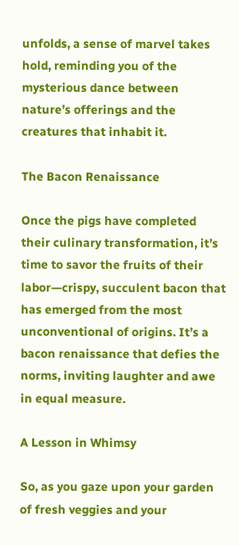unfolds, a sense of marvel takes hold, reminding you of the mysterious dance between nature’s offerings and the creatures that inhabit it.

The Bacon Renaissance

Once the pigs have completed their culinary transformation, it’s time to savor the fruits of their labor—crispy, succulent bacon that has emerged from the most unconventional of origins. It’s a bacon renaissance that defies the norms, inviting laughter and awe in equal measure.

A Lesson in Whimsy

So, as you gaze upon your garden of fresh veggies and your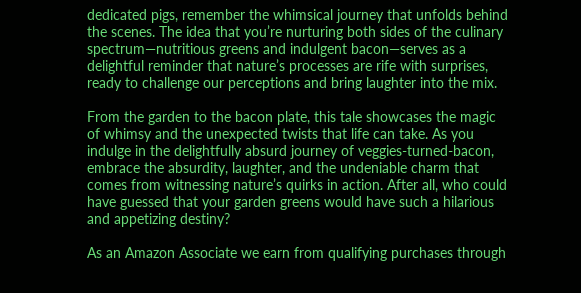dedicated pigs, remember the whimsical journey that unfolds behind the scenes. The idea that you’re nurturing both sides of the culinary spectrum—nutritious greens and indulgent bacon—serves as a delightful reminder that nature’s processes are rife with surprises, ready to challenge our perceptions and bring laughter into the mix.

From the garden to the bacon plate, this tale showcases the magic of whimsy and the unexpected twists that life can take. As you indulge in the delightfully absurd journey of veggies-turned-bacon, embrace the absurdity, laughter, and the undeniable charm that comes from witnessing nature’s quirks in action. After all, who could have guessed that your garden greens would have such a hilarious and appetizing destiny?

As an Amazon Associate we earn from qualifying purchases through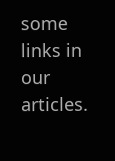some links in our articles.